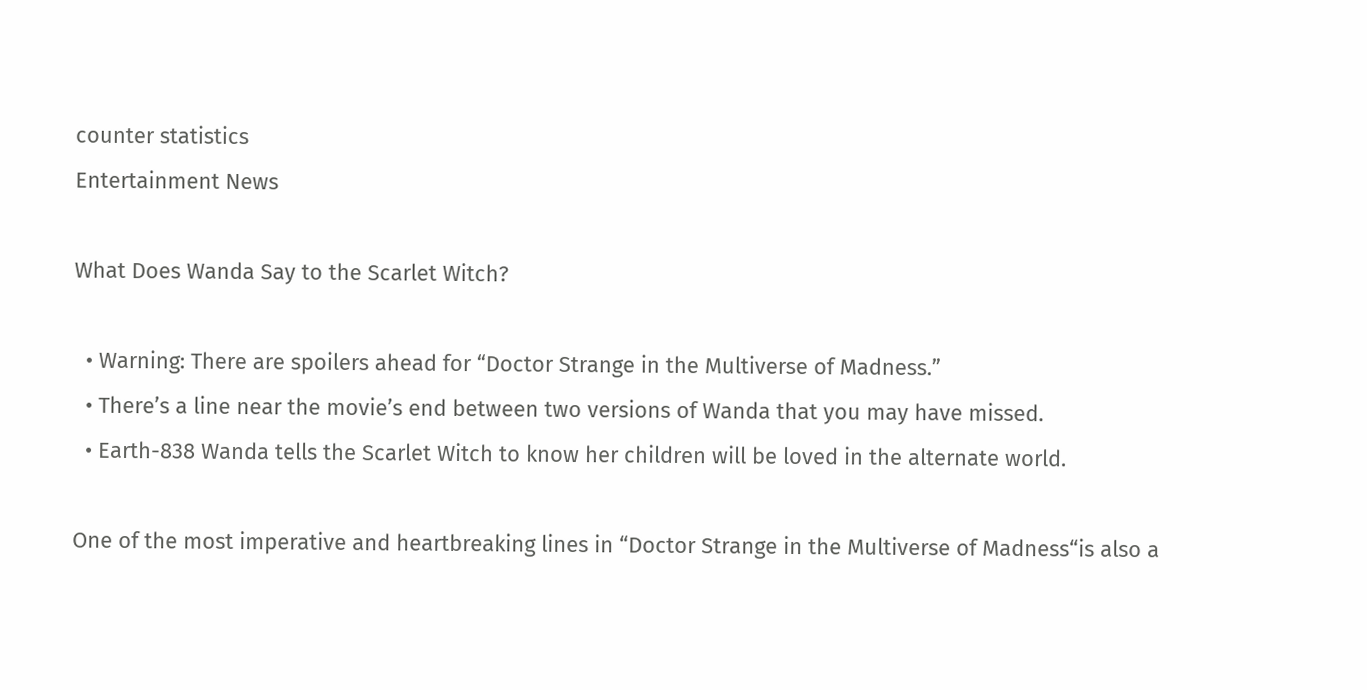counter statistics
Entertainment News

What Does Wanda Say to the Scarlet Witch?

  • Warning: There are spoilers ahead for “Doctor Strange in the Multiverse of Madness.”
  • There’s a line near the movie’s end between two versions of Wanda that you may have missed.
  • Earth-838 Wanda tells the Scarlet Witch to know her children will be loved in the alternate world.

One of the most imperative and heartbreaking lines in “Doctor Strange in the Multiverse of Madness“is also a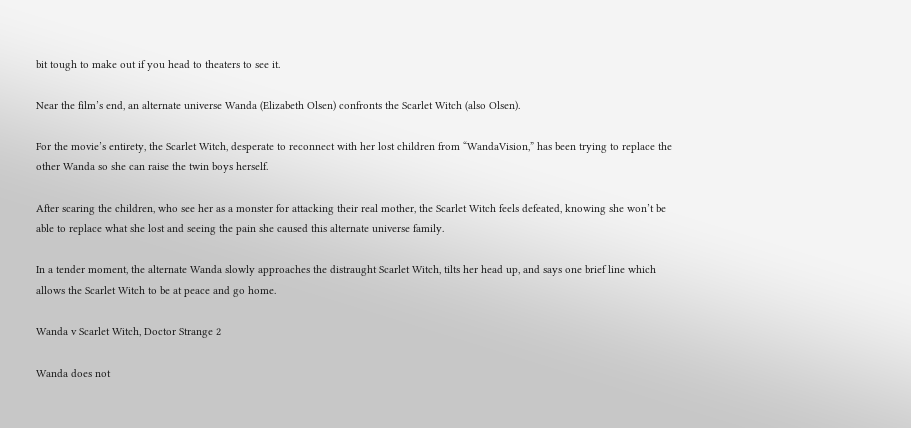bit tough to make out if you head to theaters to see it.

Near the film’s end, an alternate universe Wanda (Elizabeth Olsen) confronts the Scarlet Witch (also Olsen).

For the movie’s entirety, the Scarlet Witch, desperate to reconnect with her lost children from “WandaVision,” has been trying to replace the other Wanda so she can raise the twin boys herself.

After scaring the children, who see her as a monster for attacking their real mother, the Scarlet Witch feels defeated, knowing she won’t be able to replace what she lost and seeing the pain she caused this alternate universe family.

In a tender moment, the alternate Wanda slowly approaches the distraught Scarlet Witch, tilts her head up, and says one brief line which allows the Scarlet Witch to be at peace and go home.

Wanda v Scarlet Witch, Doctor Strange 2

Wanda does not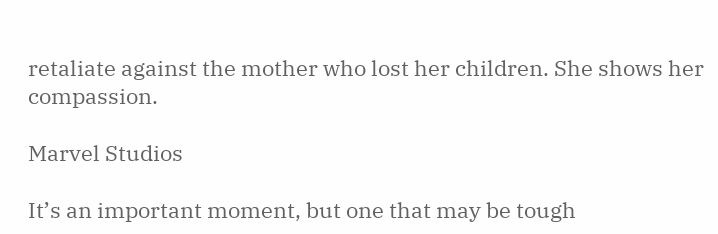retaliate against the mother who lost her children. She shows her compassion.

Marvel Studios

It’s an important moment, but one that may be tough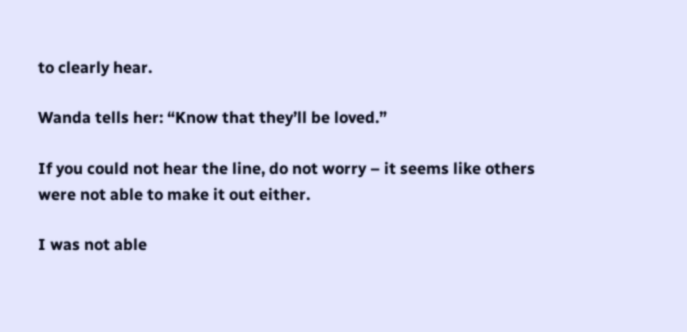to clearly hear.

Wanda tells her: “Know that they’ll be loved.”

If you could not hear the line, do not worry – it seems like others were not able to make it out either.

I was not able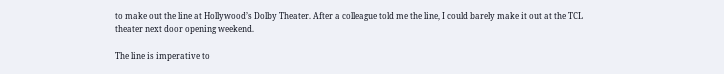to make out the line at Hollywood’s Dolby Theater. After a colleague told me the line, I could barely make it out at the TCL theater next door opening weekend.

The line is imperative to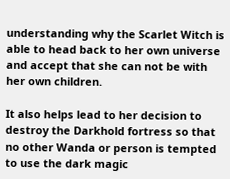understanding why the Scarlet Witch is able to head back to her own universe and accept that she can not be with her own children.

It also helps lead to her decision to destroy the Darkhold fortress so that no other Wanda or person is tempted to use the dark magic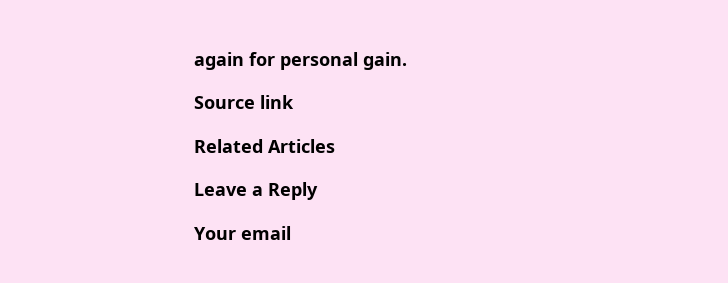again for personal gain.

Source link

Related Articles

Leave a Reply

Your email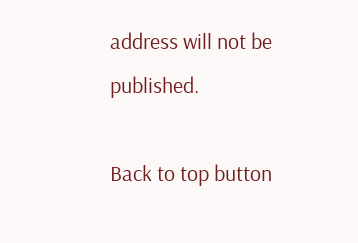address will not be published.

Back to top button